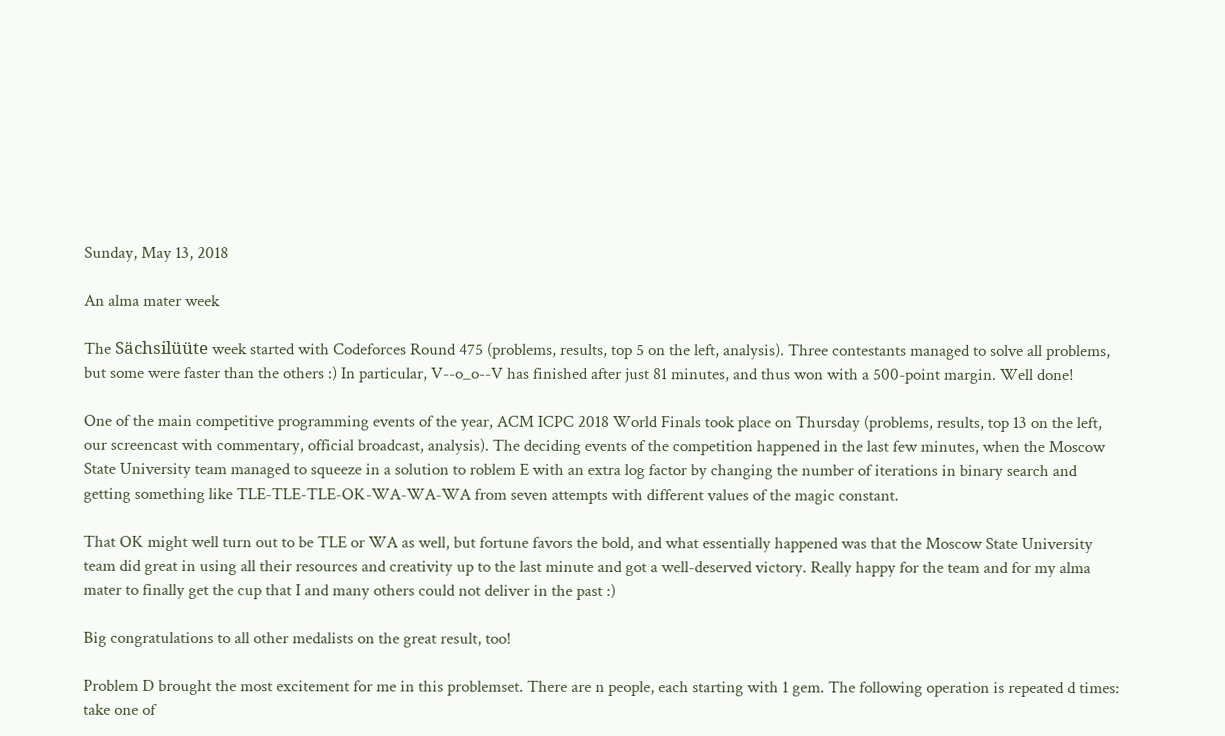Sunday, May 13, 2018

An alma mater week

The Sächsilüüte week started with Codeforces Round 475 (problems, results, top 5 on the left, analysis). Three contestants managed to solve all problems, but some were faster than the others :) In particular, V--o_o--V has finished after just 81 minutes, and thus won with a 500-point margin. Well done!

One of the main competitive programming events of the year, ACM ICPC 2018 World Finals took place on Thursday (problems, results, top 13 on the left, our screencast with commentary, official broadcast, analysis). The deciding events of the competition happened in the last few minutes, when the Moscow State University team managed to squeeze in a solution to roblem E with an extra log factor by changing the number of iterations in binary search and getting something like TLE-TLE-TLE-OK-WA-WA-WA from seven attempts with different values of the magic constant.

That OK might well turn out to be TLE or WA as well, but fortune favors the bold, and what essentially happened was that the Moscow State University team did great in using all their resources and creativity up to the last minute and got a well-deserved victory. Really happy for the team and for my alma mater to finally get the cup that I and many others could not deliver in the past :)

Big congratulations to all other medalists on the great result, too!

Problem D brought the most excitement for me in this problemset. There are n people, each starting with 1 gem. The following operation is repeated d times: take one of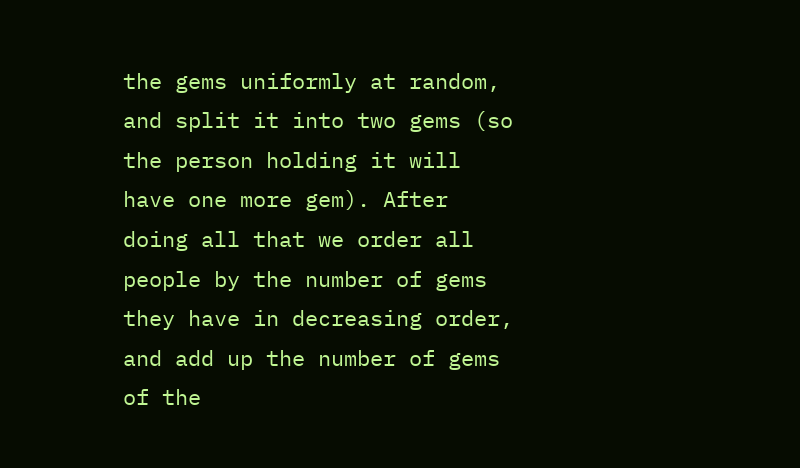the gems uniformly at random, and split it into two gems (so the person holding it will have one more gem). After doing all that we order all people by the number of gems they have in decreasing order, and add up the number of gems of the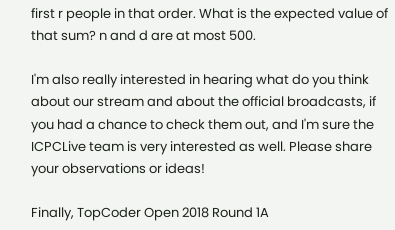first r people in that order. What is the expected value of that sum? n and d are at most 500.

I'm also really interested in hearing what do you think about our stream and about the official broadcasts, if you had a chance to check them out, and I'm sure the ICPCLive team is very interested as well. Please share your observations or ideas!

Finally, TopCoder Open 2018 Round 1A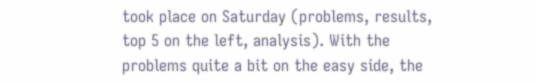took place on Saturday (problems, results, top 5 on the left, analysis). With the problems quite a bit on the easy side, the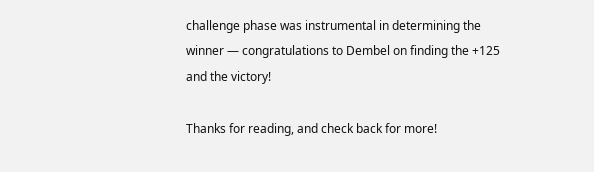challenge phase was instrumental in determining the winner — congratulations to Dembel on finding the +125 and the victory!

Thanks for reading, and check back for more!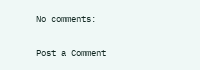No comments:

Post a Comment